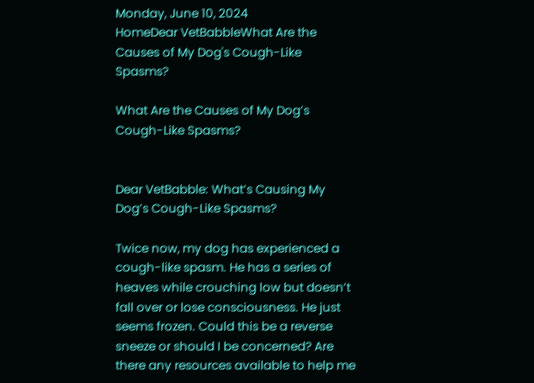Monday, June 10, 2024
HomeDear VetBabbleWhat Are the Causes of My Dog's Cough-Like Spasms?

What Are the Causes of My Dog’s Cough-Like Spasms?


Dear VetBabble: What’s Causing My Dog’s Cough-Like Spasms?

Twice now, my dog has experienced a cough-like spasm. He has a series of heaves while crouching low but doesn’t fall over or lose consciousness. He just seems frozen. Could this be a reverse sneeze or should I be concerned? Are there any resources available to help me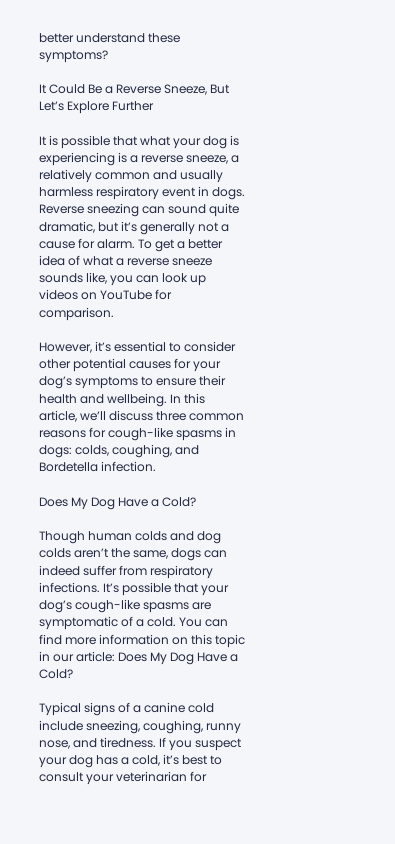better understand these symptoms?

It Could Be a Reverse Sneeze, But Let’s Explore Further

It is possible that what your dog is experiencing is a reverse sneeze, a relatively common and usually harmless respiratory event in dogs. Reverse sneezing can sound quite dramatic, but it’s generally not a cause for alarm. To get a better idea of what a reverse sneeze sounds like, you can look up videos on YouTube for comparison.

However, it’s essential to consider other potential causes for your dog’s symptoms to ensure their health and wellbeing. In this article, we’ll discuss three common reasons for cough-like spasms in dogs: colds, coughing, and Bordetella infection.

Does My Dog Have a Cold?

Though human colds and dog colds aren’t the same, dogs can indeed suffer from respiratory infections. It’s possible that your dog’s cough-like spasms are symptomatic of a cold. You can find more information on this topic in our article: Does My Dog Have a Cold?

Typical signs of a canine cold include sneezing, coughing, runny nose, and tiredness. If you suspect your dog has a cold, it’s best to consult your veterinarian for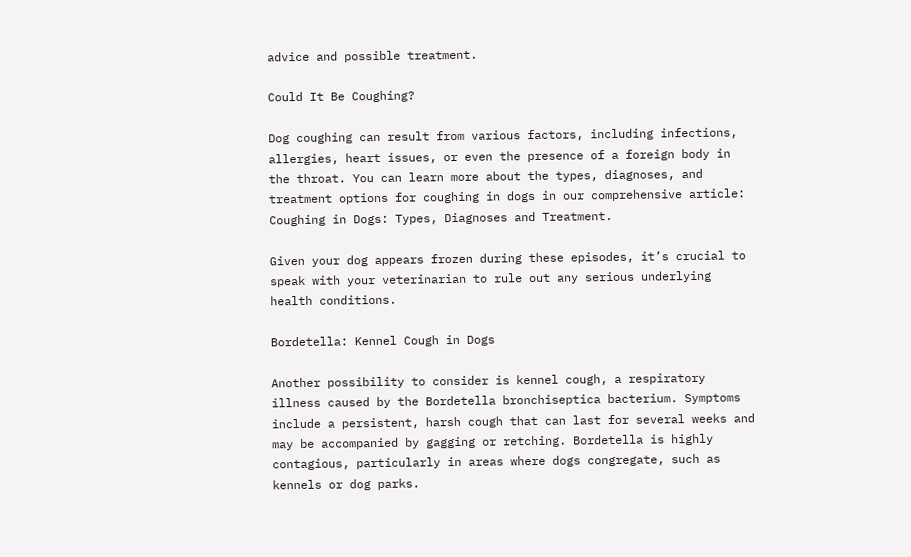advice and possible treatment.

Could It Be Coughing?

Dog coughing can result from various factors, including infections, allergies, heart issues, or even the presence of a foreign body in the throat. You can learn more about the types, diagnoses, and treatment options for coughing in dogs in our comprehensive article: Coughing in Dogs: Types, Diagnoses and Treatment.

Given your dog appears frozen during these episodes, it’s crucial to speak with your veterinarian to rule out any serious underlying health conditions.

Bordetella: Kennel Cough in Dogs

Another possibility to consider is kennel cough, a respiratory illness caused by the Bordetella bronchiseptica bacterium. Symptoms include a persistent, harsh cough that can last for several weeks and may be accompanied by gagging or retching. Bordetella is highly contagious, particularly in areas where dogs congregate, such as kennels or dog parks.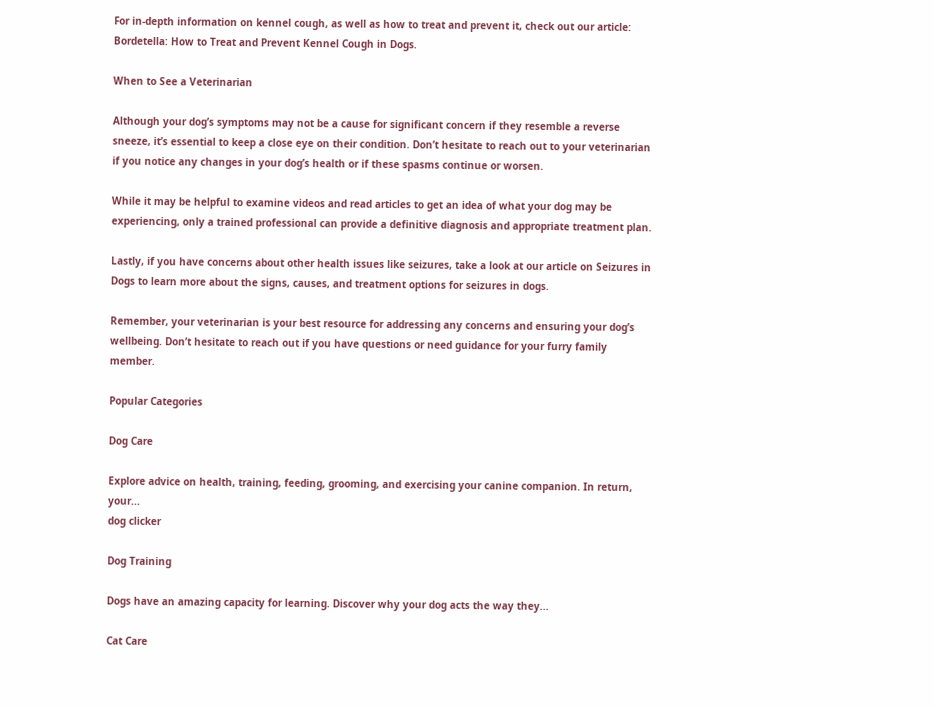For in-depth information on kennel cough, as well as how to treat and prevent it, check out our article: Bordetella: How to Treat and Prevent Kennel Cough in Dogs.

When to See a Veterinarian

Although your dog’s symptoms may not be a cause for significant concern if they resemble a reverse sneeze, it’s essential to keep a close eye on their condition. Don’t hesitate to reach out to your veterinarian if you notice any changes in your dog’s health or if these spasms continue or worsen.

While it may be helpful to examine videos and read articles to get an idea of what your dog may be experiencing, only a trained professional can provide a definitive diagnosis and appropriate treatment plan.

Lastly, if you have concerns about other health issues like seizures, take a look at our article on Seizures in Dogs to learn more about the signs, causes, and treatment options for seizures in dogs.

Remember, your veterinarian is your best resource for addressing any concerns and ensuring your dog’s wellbeing. Don’t hesitate to reach out if you have questions or need guidance for your furry family member.

Popular Categories

Dog Care

Explore advice on health, training, feeding, grooming, and exercising your canine companion. In return, your...
dog clicker

Dog Training

Dogs have an amazing capacity for learning. Discover why your dog acts the way they...

Cat Care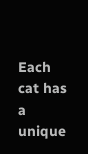Each cat has a unique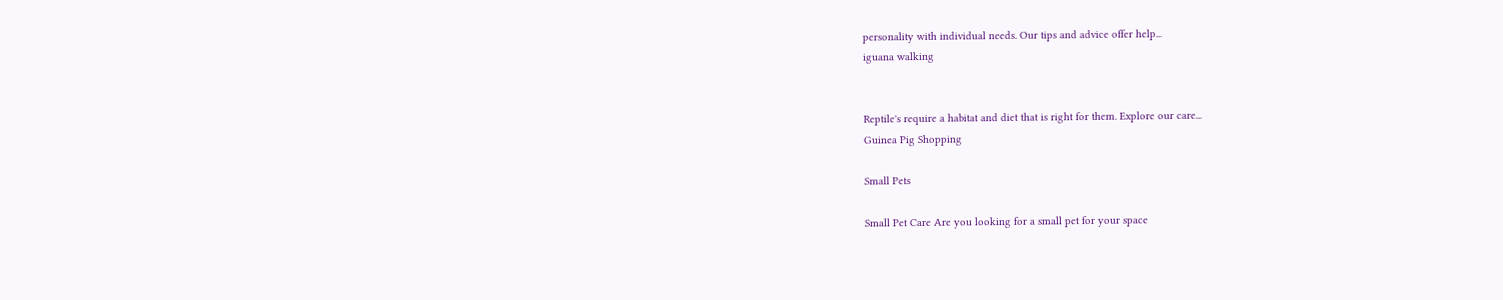personality with individual needs. Our tips and advice offer help...
iguana walking


Reptile's require a habitat and diet that is right for them. Explore our care...
Guinea Pig Shopping

Small Pets

Small Pet Care Are you looking for a small pet for your space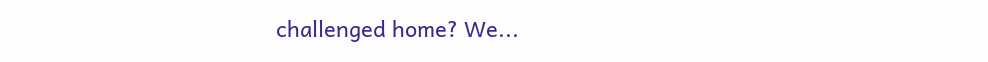challenged home? We...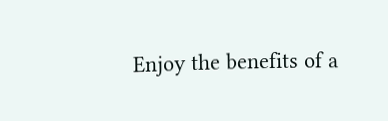Enjoy the benefits of a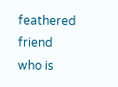feathered friend who is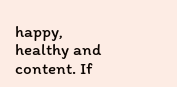happy, healthy and content. If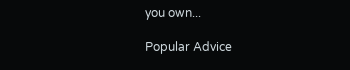you own...

Popular Advice